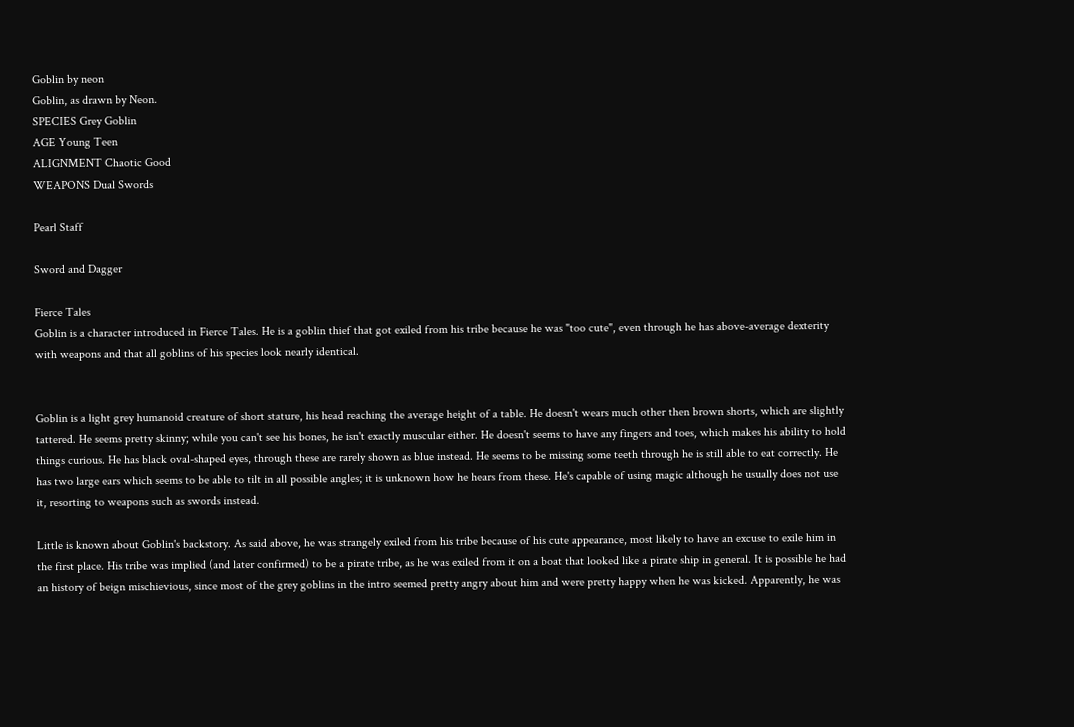Goblin by neon
Goblin, as drawn by Neon.
SPECIES Grey Goblin
AGE Young Teen
ALIGNMENT Chaotic Good
WEAPONS Dual Swords

Pearl Staff

Sword and Dagger

Fierce Tales
Goblin is a character introduced in Fierce Tales. He is a goblin thief that got exiled from his tribe because he was "too cute", even through he has above-average dexterity with weapons and that all goblins of his species look nearly identical.


Goblin is a light grey humanoid creature of short stature, his head reaching the average height of a table. He doesn't wears much other then brown shorts, which are slightly tattered. He seems pretty skinny; while you can't see his bones, he isn't exactly muscular either. He doesn't seems to have any fingers and toes, which makes his ability to hold things curious. He has black oval-shaped eyes, through these are rarely shown as blue instead. He seems to be missing some teeth through he is still able to eat correctly. He has two large ears which seems to be able to tilt in all possible angles; it is unknown how he hears from these. He's capable of using magic although he usually does not use it, resorting to weapons such as swords instead.

Little is known about Goblin's backstory. As said above, he was strangely exiled from his tribe because of his cute appearance, most likely to have an excuse to exile him in the first place. His tribe was implied (and later confirmed) to be a pirate tribe, as he was exiled from it on a boat that looked like a pirate ship in general. It is possible he had an history of beign mischievious, since most of the grey goblins in the intro seemed pretty angry about him and were pretty happy when he was kicked. Apparently, he was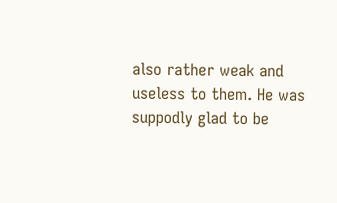also rather weak and useless to them. He was suppodly glad to be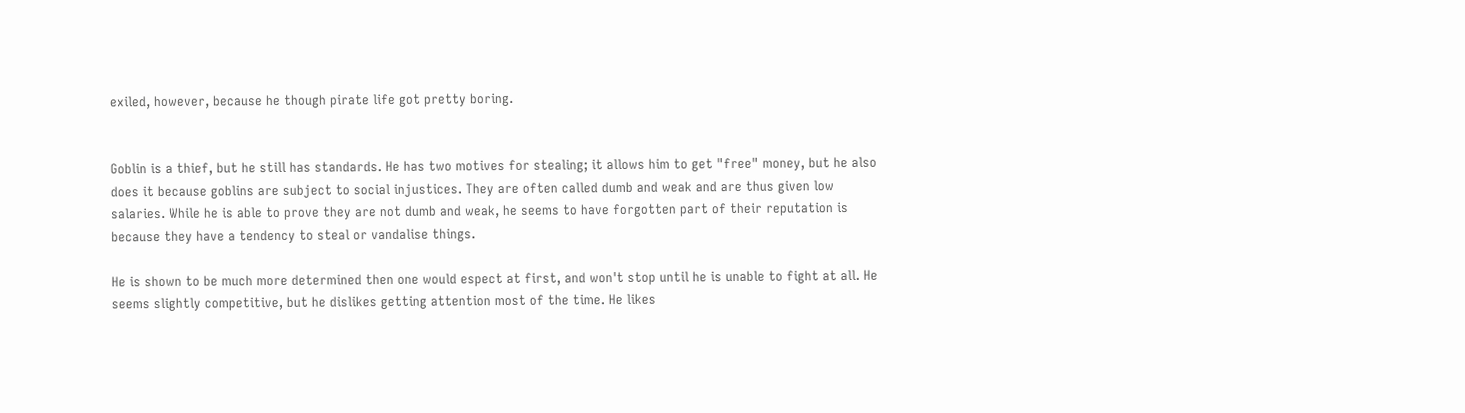exiled, however, because he though pirate life got pretty boring.


Goblin is a thief, but he still has standards. He has two motives for stealing; it allows him to get "free" money, but he also does it because goblins are subject to social injustices. They are often called dumb and weak and are thus given low salaries. While he is able to prove they are not dumb and weak, he seems to have forgotten part of their reputation is because they have a tendency to steal or vandalise things.

He is shown to be much more determined then one would espect at first, and won't stop until he is unable to fight at all. He seems slightly competitive, but he dislikes getting attention most of the time. He likes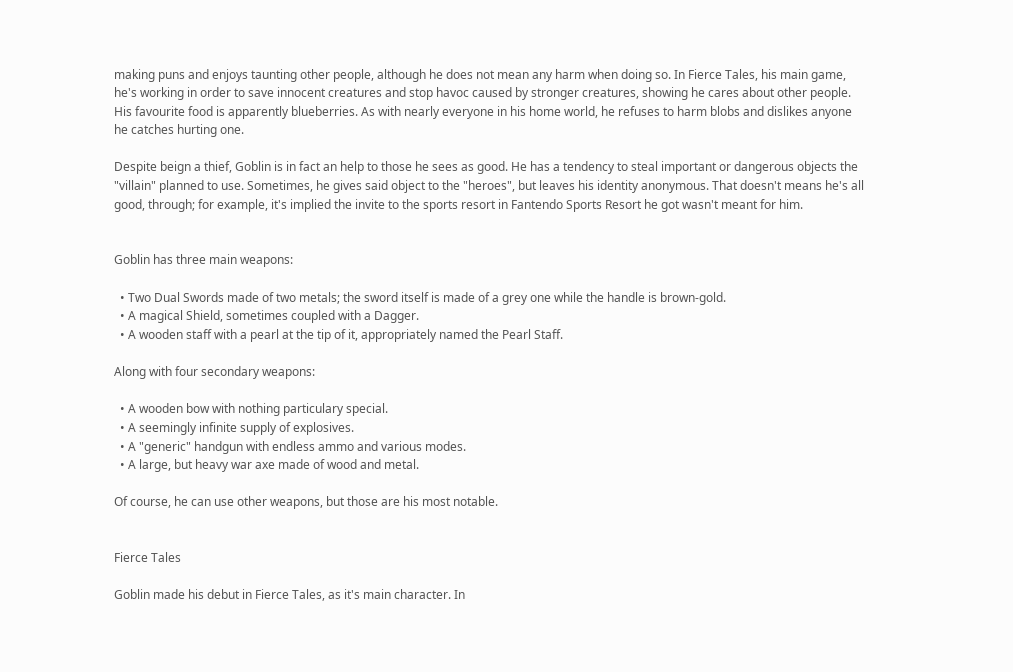making puns and enjoys taunting other people, although he does not mean any harm when doing so. In Fierce Tales, his main game, he's working in order to save innocent creatures and stop havoc caused by stronger creatures, showing he cares about other people. His favourite food is apparently blueberries. As with nearly everyone in his home world, he refuses to harm blobs and dislikes anyone he catches hurting one.

Despite beign a thief, Goblin is in fact an help to those he sees as good. He has a tendency to steal important or dangerous objects the "villain" planned to use. Sometimes, he gives said object to the "heroes", but leaves his identity anonymous. That doesn't means he's all good, through; for example, it's implied the invite to the sports resort in Fantendo Sports Resort he got wasn't meant for him.


Goblin has three main weapons:

  • Two Dual Swords made of two metals; the sword itself is made of a grey one while the handle is brown-gold.
  • A magical Shield, sometimes coupled with a Dagger.
  • A wooden staff with a pearl at the tip of it, appropriately named the Pearl Staff.

Along with four secondary weapons:

  • A wooden bow with nothing particulary special.
  • A seemingly infinite supply of explosives.
  • A "generic" handgun with endless ammo and various modes.
  • A large, but heavy war axe made of wood and metal.

Of course, he can use other weapons, but those are his most notable.


Fierce Tales

Goblin made his debut in Fierce Tales, as it's main character. In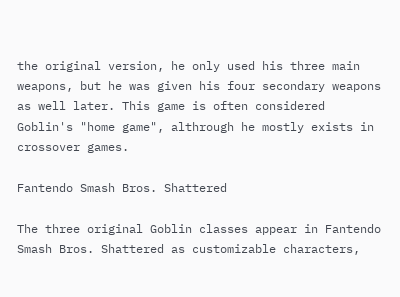the original version, he only used his three main weapons, but he was given his four secondary weapons as well later. This game is often considered Goblin's "home game", althrough he mostly exists in crossover games.

Fantendo Smash Bros. Shattered

The three original Goblin classes appear in Fantendo Smash Bros. Shattered as customizable characters,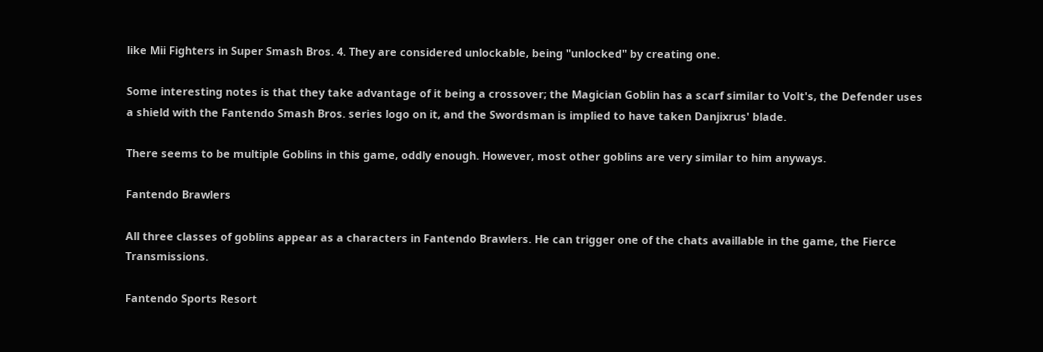like Mii Fighters in Super Smash Bros. 4. They are considered unlockable, being "unlocked" by creating one.

Some interesting notes is that they take advantage of it being a crossover; the Magician Goblin has a scarf similar to Volt's, the Defender uses a shield with the Fantendo Smash Bros. series logo on it, and the Swordsman is implied to have taken Danjixrus' blade.

There seems to be multiple Goblins in this game, oddly enough. However, most other goblins are very similar to him anyways.

Fantendo Brawlers

All three classes of goblins appear as a characters in Fantendo Brawlers. He can trigger one of the chats availlable in the game, the Fierce Transmissions.

Fantendo Sports Resort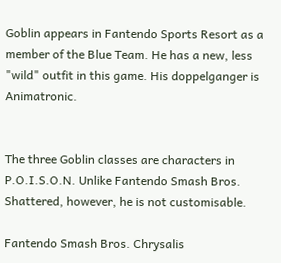Goblin appears in Fantendo Sports Resort as a member of the Blue Team. He has a new, less "wild" outfit in this game. His doppelganger is Animatronic.


The three Goblin classes are characters in P.O.I.S.O.N. Unlike Fantendo Smash Bros. Shattered, however, he is not customisable.

Fantendo Smash Bros. Chrysalis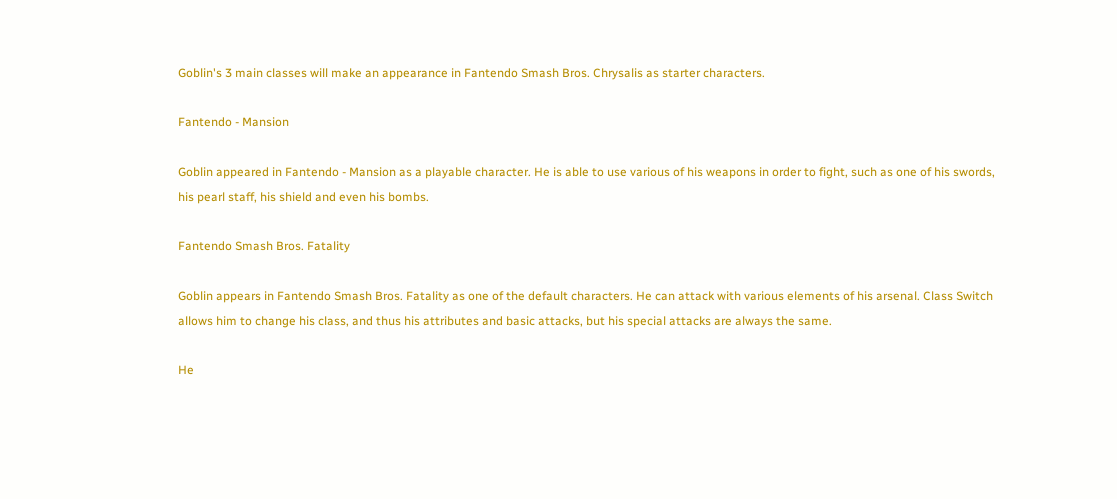Goblin's 3 main classes will make an appearance in Fantendo Smash Bros. Chrysalis as starter characters.

Fantendo - Mansion

Goblin appeared in Fantendo - Mansion as a playable character. He is able to use various of his weapons in order to fight, such as one of his swords, his pearl staff, his shield and even his bombs.

Fantendo Smash Bros. Fatality

Goblin appears in Fantendo Smash Bros. Fatality as one of the default characters. He can attack with various elements of his arsenal. Class Switch allows him to change his class, and thus his attributes and basic attacks, but his special attacks are always the same.

He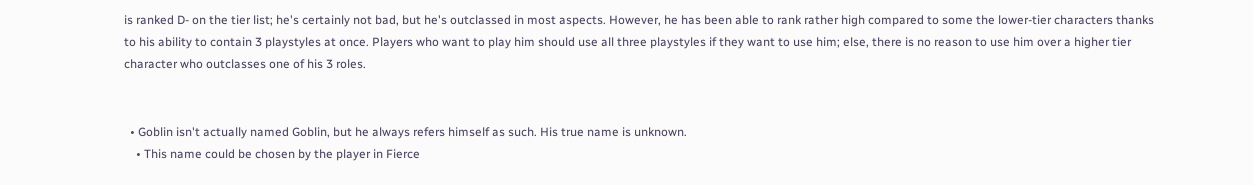is ranked D- on the tier list; he's certainly not bad, but he's outclassed in most aspects. However, he has been able to rank rather high compared to some the lower-tier characters thanks to his ability to contain 3 playstyles at once. Players who want to play him should use all three playstyles if they want to use him; else, there is no reason to use him over a higher tier character who outclasses one of his 3 roles.


  • Goblin isn't actually named Goblin, but he always refers himself as such. His true name is unknown.
    • This name could be chosen by the player in Fierce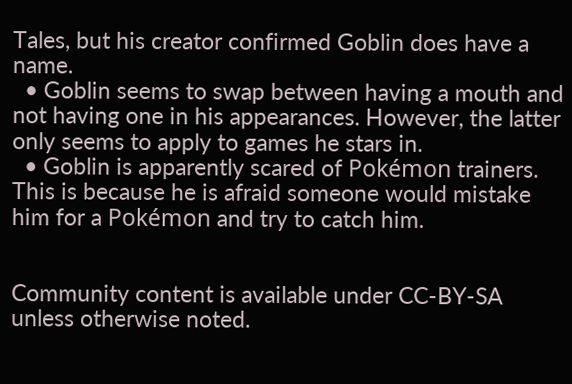Tales, but his creator confirmed Goblin does have a name.
  • Goblin seems to swap between having a mouth and not having one in his appearances. However, the latter only seems to apply to games he stars in.
  • Goblin is apparently scared of Pokémon trainers. This is because he is afraid someone would mistake him for a Pokémon and try to catch him.


Community content is available under CC-BY-SA unless otherwise noted.